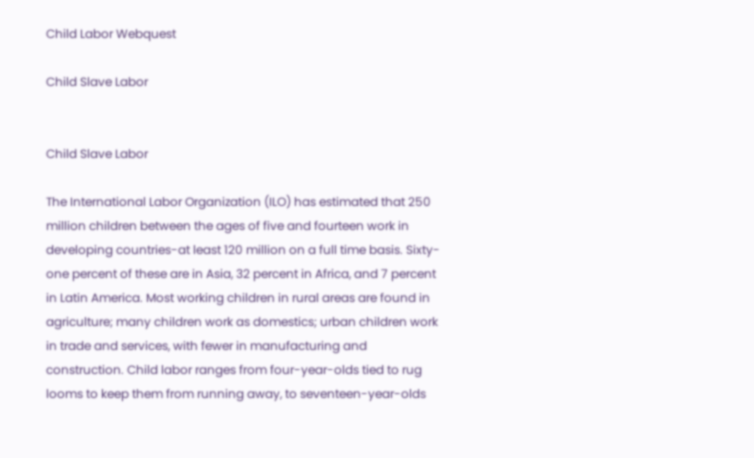Child Labor Webquest

Child Slave Labor


Child Slave Labor

The International Labor Organization (ILO) has estimated that 250 million children between the ages of five and fourteen work in developing countries-at least 120 million on a full time basis. Sixty-one percent of these are in Asia, 32 percent in Africa, and 7 percent in Latin America. Most working children in rural areas are found in agriculture; many children work as domestics; urban children work in trade and services, with fewer in manufacturing and construction. Child labor ranges from four-year-olds tied to rug looms to keep them from running away, to seventeen-year-olds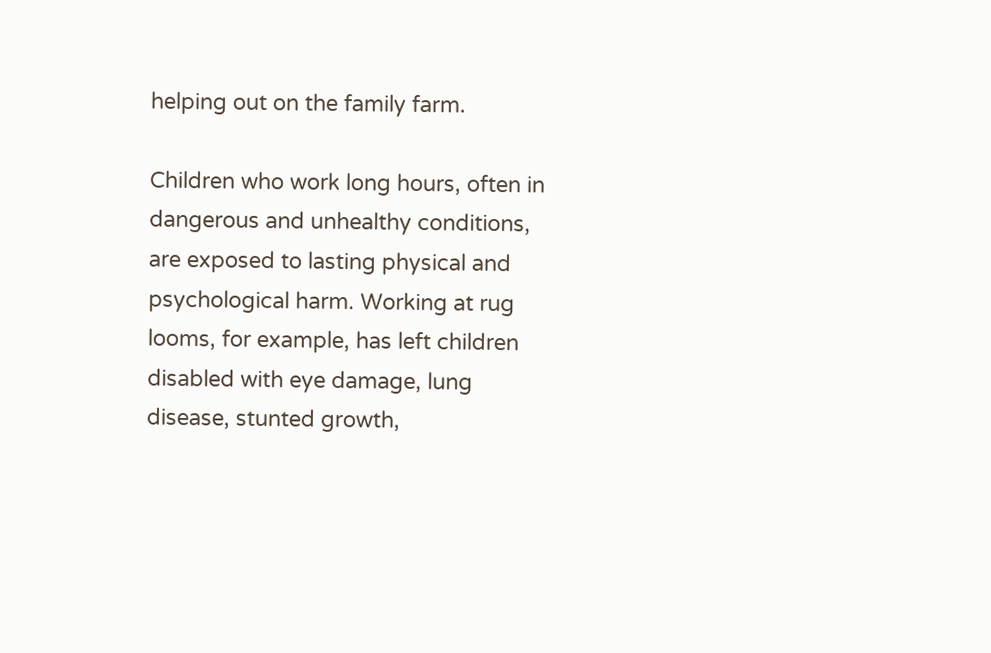helping out on the family farm.

Children who work long hours, often in dangerous and unhealthy conditions, are exposed to lasting physical and psychological harm. Working at rug looms, for example, has left children disabled with eye damage, lung disease, stunted growth,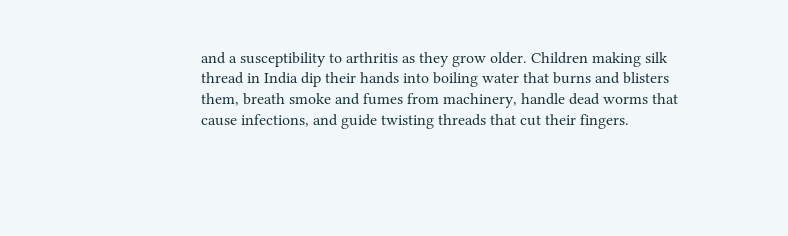and a susceptibility to arthritis as they grow older. Children making silk thread in India dip their hands into boiling water that burns and blisters them, breath smoke and fumes from machinery, handle dead worms that cause infections, and guide twisting threads that cut their fingers.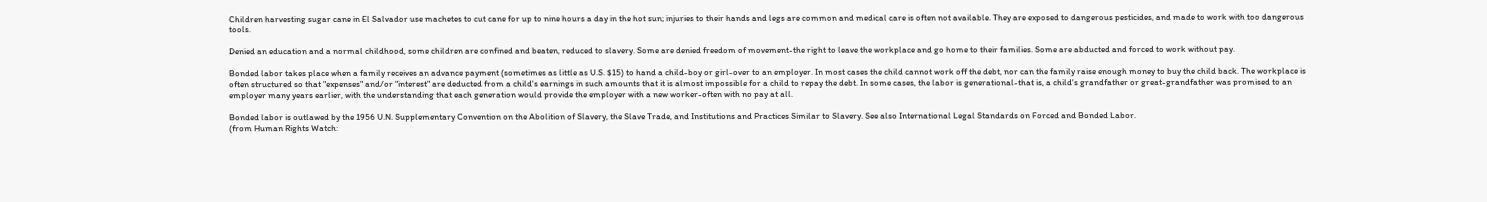Children harvesting sugar cane in El Salvador use machetes to cut cane for up to nine hours a day in the hot sun; injuries to their hands and legs are common and medical care is often not available. They are exposed to dangerous pesticides, and made to work with too dangerous tools.

Denied an education and a normal childhood, some children are confined and beaten, reduced to slavery. Some are denied freedom of movement-the right to leave the workplace and go home to their families. Some are abducted and forced to work without pay.

Bonded labor takes place when a family receives an advance payment (sometimes as little as U.S. $15) to hand a child-boy or girl-over to an employer. In most cases the child cannot work off the debt, nor can the family raise enough money to buy the child back. The workplace is often structured so that "expenses" and/or "interest" are deducted from a child's earnings in such amounts that it is almost impossible for a child to repay the debt. In some cases, the labor is generational-that is, a child's grandfather or great-grandfather was promised to an employer many years earlier, with the understanding that each generation would provide the employer with a new worker-often with no pay at all.

Bonded labor is outlawed by the 1956 U.N. Supplementary Convention on the Abolition of Slavery, the Slave Trade, and Institutions and Practices Similar to Slavery. See also International Legal Standards on Forced and Bonded Labor.
(from Human Rights Watch: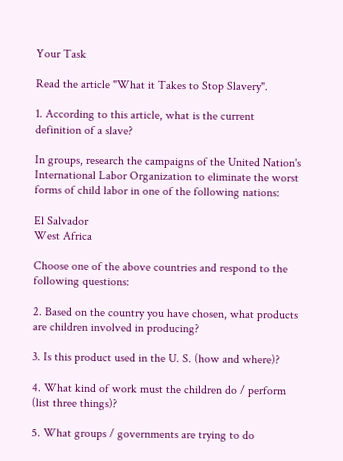Your Task

Read the article "What it Takes to Stop Slavery".

1. According to this article, what is the current definition of a slave?

In groups, research the campaigns of the United Nation's International Labor Organization to eliminate the worst forms of child labor in one of the following nations:

El Salvador
West Africa

Choose one of the above countries and respond to the following questions:

2. Based on the country you have chosen, what products are children involved in producing?

3. Is this product used in the U. S. (how and where)?

4. What kind of work must the children do / perform (list three things)?

5. What groups / governments are trying to do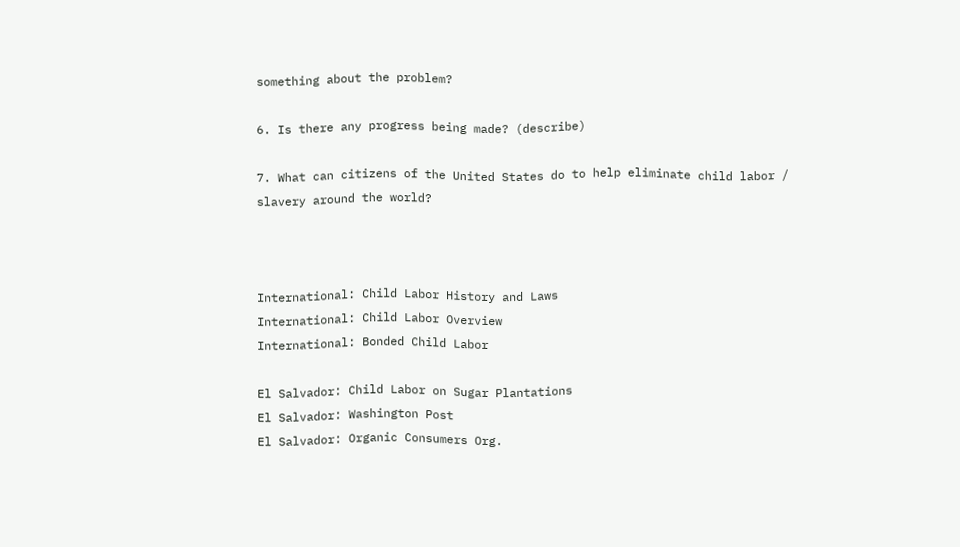something about the problem?

6. Is there any progress being made? (describe)

7. What can citizens of the United States do to help eliminate child labor / slavery around the world?



International: Child Labor History and Laws
International: Child Labor Overview
International: Bonded Child Labor

El Salvador: Child Labor on Sugar Plantations
El Salvador: Washington Post
El Salvador: Organic Consumers Org.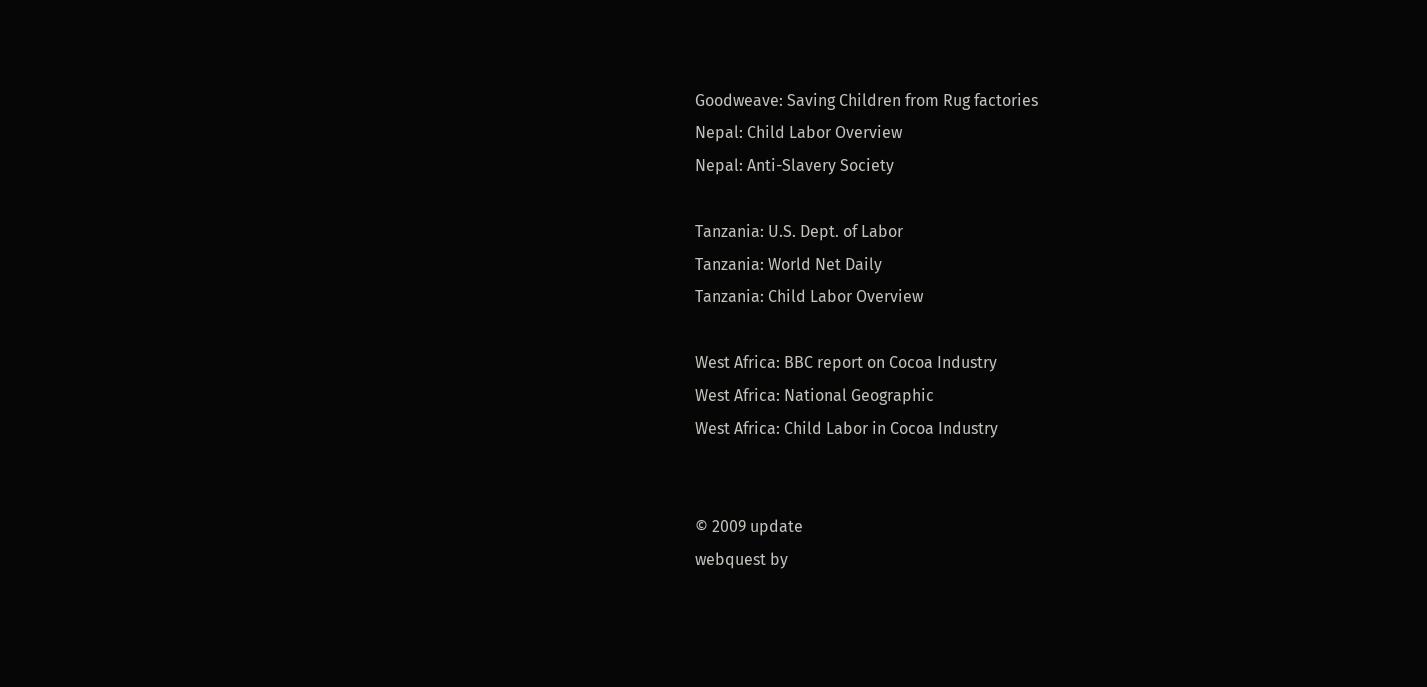Goodweave: Saving Children from Rug factories
Nepal: Child Labor Overview
Nepal: Anti-Slavery Society

Tanzania: U.S. Dept. of Labor
Tanzania: World Net Daily
Tanzania: Child Labor Overview

West Africa: BBC report on Cocoa Industry
West Africa: National Geographic
West Africa: Child Labor in Cocoa Industry


© 2009 update
webquest by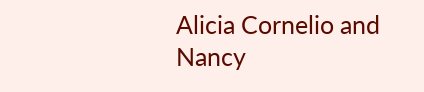Alicia Cornelio and Nancy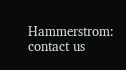Hammerstrom: contact us